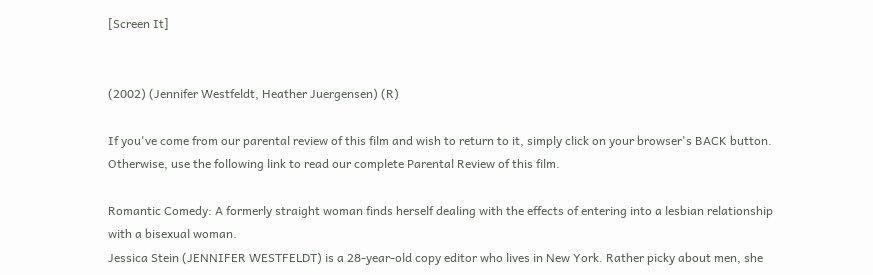[Screen It]


(2002) (Jennifer Westfeldt, Heather Juergensen) (R)

If you've come from our parental review of this film and wish to return to it, simply click on your browser's BACK button.
Otherwise, use the following link to read our complete Parental Review of this film.

Romantic Comedy: A formerly straight woman finds herself dealing with the effects of entering into a lesbian relationship with a bisexual woman.
Jessica Stein (JENNIFER WESTFELDT) is a 28-year-old copy editor who lives in New York. Rather picky about men, she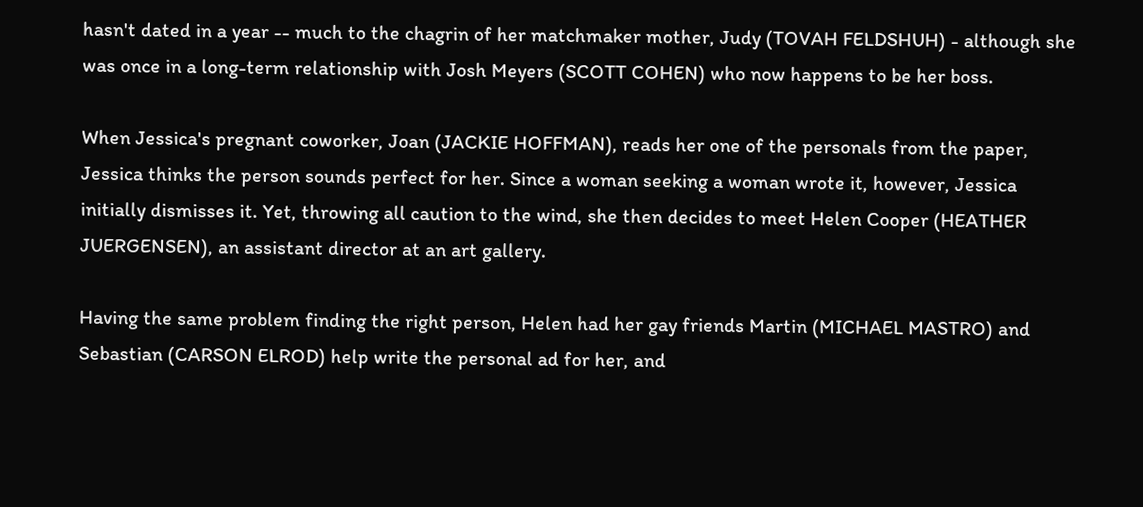hasn't dated in a year -- much to the chagrin of her matchmaker mother, Judy (TOVAH FELDSHUH) - although she was once in a long-term relationship with Josh Meyers (SCOTT COHEN) who now happens to be her boss.

When Jessica's pregnant coworker, Joan (JACKIE HOFFMAN), reads her one of the personals from the paper, Jessica thinks the person sounds perfect for her. Since a woman seeking a woman wrote it, however, Jessica initially dismisses it. Yet, throwing all caution to the wind, she then decides to meet Helen Cooper (HEATHER JUERGENSEN), an assistant director at an art gallery.

Having the same problem finding the right person, Helen had her gay friends Martin (MICHAEL MASTRO) and Sebastian (CARSON ELROD) help write the personal ad for her, and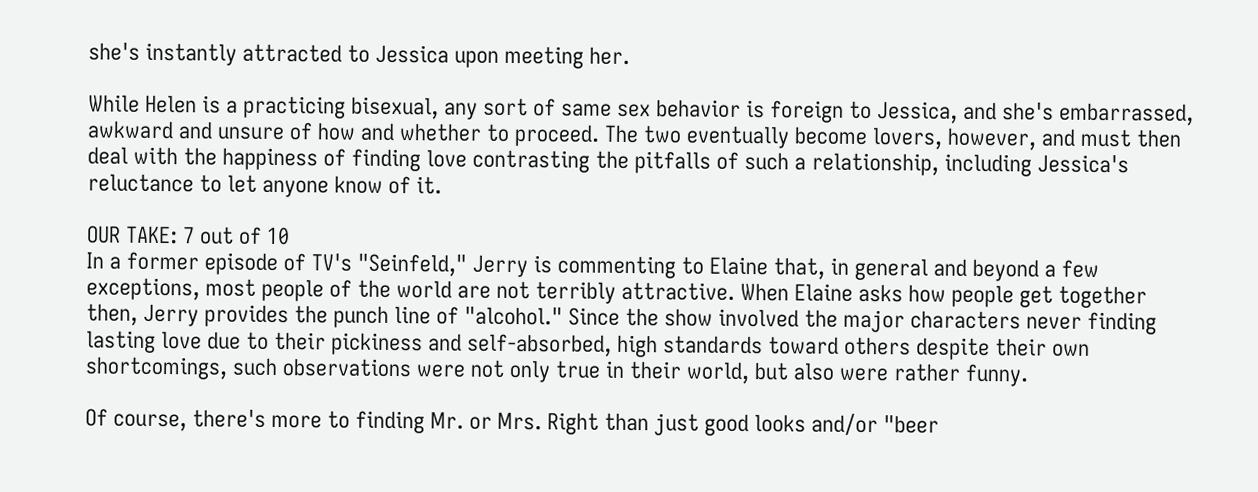she's instantly attracted to Jessica upon meeting her.

While Helen is a practicing bisexual, any sort of same sex behavior is foreign to Jessica, and she's embarrassed, awkward and unsure of how and whether to proceed. The two eventually become lovers, however, and must then deal with the happiness of finding love contrasting the pitfalls of such a relationship, including Jessica's reluctance to let anyone know of it.

OUR TAKE: 7 out of 10
In a former episode of TV's "Seinfeld," Jerry is commenting to Elaine that, in general and beyond a few exceptions, most people of the world are not terribly attractive. When Elaine asks how people get together then, Jerry provides the punch line of "alcohol." Since the show involved the major characters never finding lasting love due to their pickiness and self-absorbed, high standards toward others despite their own shortcomings, such observations were not only true in their world, but also were rather funny.

Of course, there's more to finding Mr. or Mrs. Right than just good looks and/or "beer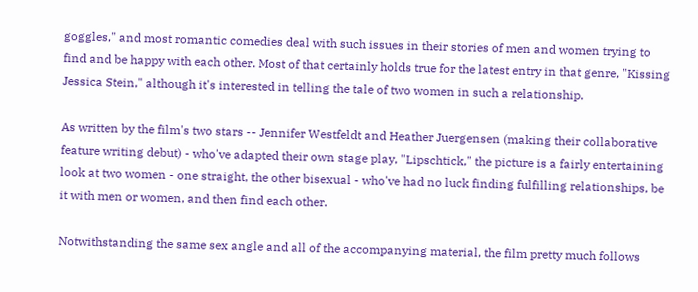goggles," and most romantic comedies deal with such issues in their stories of men and women trying to find and be happy with each other. Most of that certainly holds true for the latest entry in that genre, "Kissing Jessica Stein," although it's interested in telling the tale of two women in such a relationship.

As written by the film's two stars -- Jennifer Westfeldt and Heather Juergensen (making their collaborative feature writing debut) - who've adapted their own stage play, "Lipschtick," the picture is a fairly entertaining look at two women - one straight, the other bisexual - who've had no luck finding fulfilling relationships, be it with men or women, and then find each other.

Notwithstanding the same sex angle and all of the accompanying material, the film pretty much follows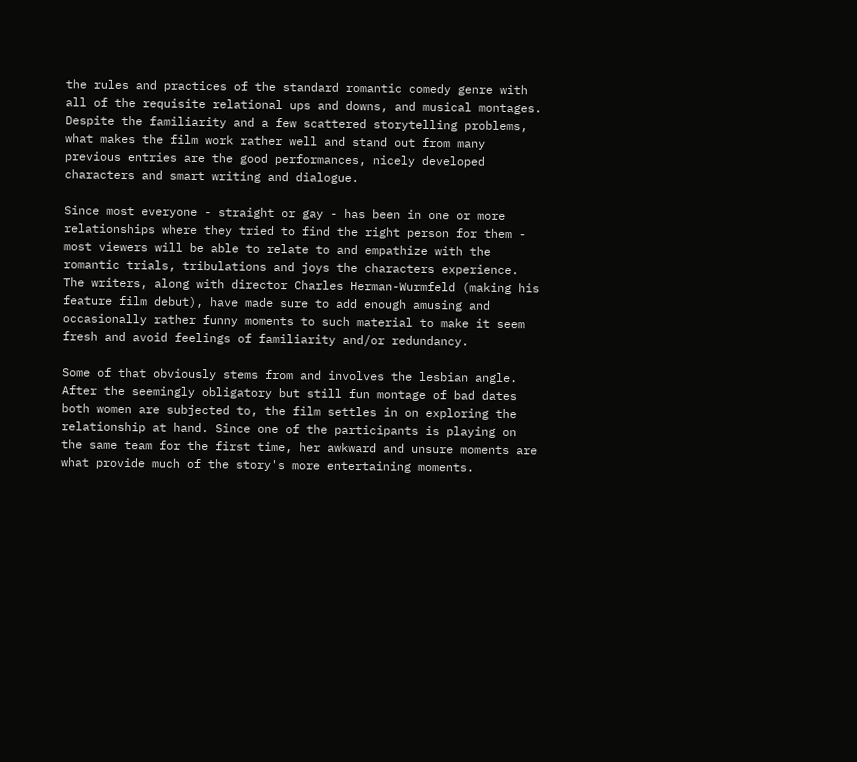the rules and practices of the standard romantic comedy genre with all of the requisite relational ups and downs, and musical montages. Despite the familiarity and a few scattered storytelling problems, what makes the film work rather well and stand out from many previous entries are the good performances, nicely developed characters and smart writing and dialogue.

Since most everyone - straight or gay - has been in one or more relationships where they tried to find the right person for them - most viewers will be able to relate to and empathize with the romantic trials, tribulations and joys the characters experience. The writers, along with director Charles Herman-Wurmfeld (making his feature film debut), have made sure to add enough amusing and occasionally rather funny moments to such material to make it seem fresh and avoid feelings of familiarity and/or redundancy.

Some of that obviously stems from and involves the lesbian angle. After the seemingly obligatory but still fun montage of bad dates both women are subjected to, the film settles in on exploring the relationship at hand. Since one of the participants is playing on the same team for the first time, her awkward and unsure moments are what provide much of the story's more entertaining moments.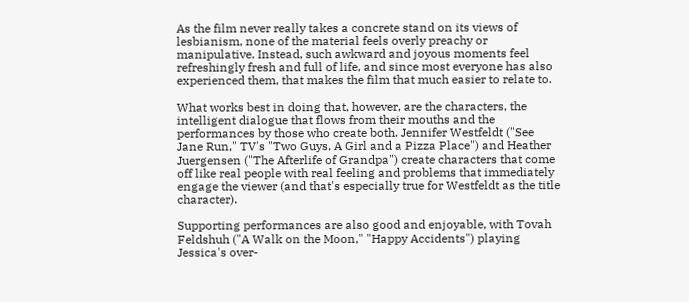As the film never really takes a concrete stand on its views of lesbianism, none of the material feels overly preachy or manipulative. Instead, such awkward and joyous moments feel refreshingly fresh and full of life, and since most everyone has also experienced them, that makes the film that much easier to relate to.

What works best in doing that, however, are the characters, the intelligent dialogue that flows from their mouths and the performances by those who create both. Jennifer Westfeldt ("See Jane Run," TV's "Two Guys, A Girl and a Pizza Place") and Heather Juergensen ("The Afterlife of Grandpa") create characters that come off like real people with real feeling and problems that immediately engage the viewer (and that's especially true for Westfeldt as the title character).

Supporting performances are also good and enjoyable, with Tovah Feldshuh ("A Walk on the Moon," "Happy Accidents") playing Jessica's over-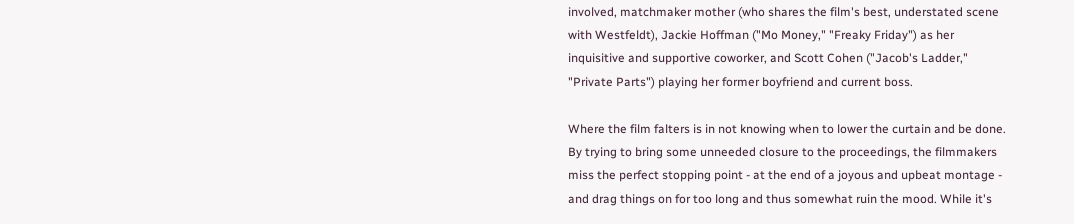involved, matchmaker mother (who shares the film's best, understated scene with Westfeldt), Jackie Hoffman ("Mo Money," "Freaky Friday") as her inquisitive and supportive coworker, and Scott Cohen ("Jacob's Ladder," "Private Parts") playing her former boyfriend and current boss.

Where the film falters is in not knowing when to lower the curtain and be done. By trying to bring some unneeded closure to the proceedings, the filmmakers miss the perfect stopping point - at the end of a joyous and upbeat montage - and drag things on for too long and thus somewhat ruin the mood. While it's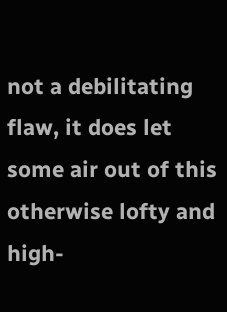not a debilitating flaw, it does let some air out of this otherwise lofty and high-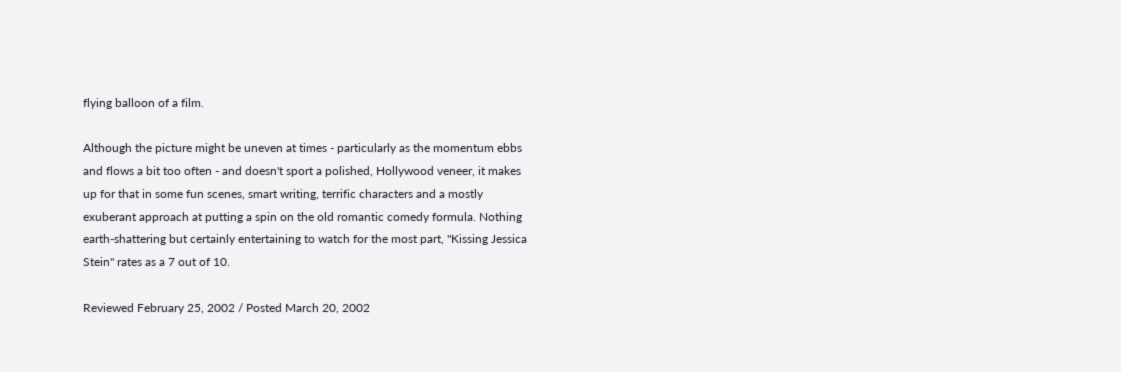flying balloon of a film.

Although the picture might be uneven at times - particularly as the momentum ebbs and flows a bit too often - and doesn't sport a polished, Hollywood veneer, it makes up for that in some fun scenes, smart writing, terrific characters and a mostly exuberant approach at putting a spin on the old romantic comedy formula. Nothing earth-shattering but certainly entertaining to watch for the most part, "Kissing Jessica Stein" rates as a 7 out of 10.

Reviewed February 25, 2002 / Posted March 20, 2002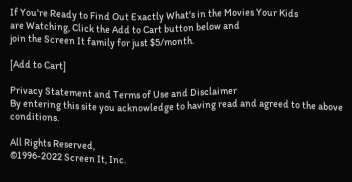If You're Ready to Find Out Exactly What's in the Movies Your Kids
are Watching, Click the Add to Cart button below and
join the Screen It family for just $5/month.

[Add to Cart]

Privacy Statement and Terms of Use and Disclaimer
By entering this site you acknowledge to having read and agreed to the above conditions.

All Rights Reserved,
©1996-2022 Screen It, Inc.